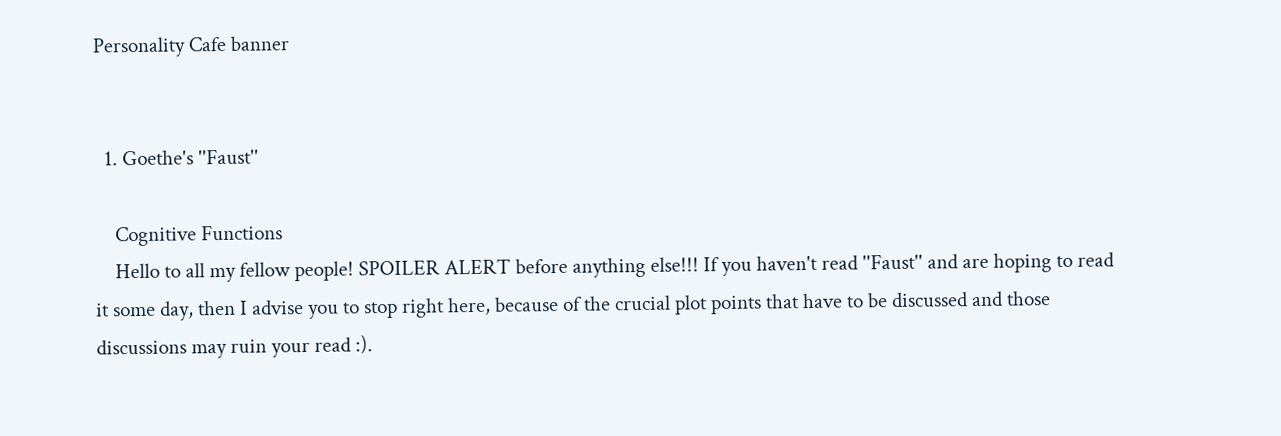Personality Cafe banner


  1. Goethe's ''Faust''

    Cognitive Functions
    Hello to all my fellow people! SPOILER ALERT before anything else!!! If you haven't read ''Faust'' and are hoping to read it some day, then I advise you to stop right here, because of the crucial plot points that have to be discussed and those discussions may ruin your read :).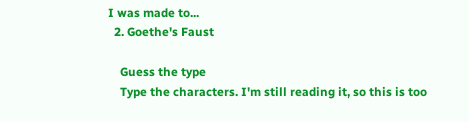I was made to...
  2. Goethe's Faust

    Guess the type
    Type the characters. I'm still reading it, so this is too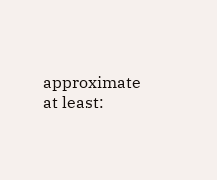approximate at least: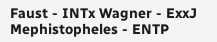Faust - INTx Wagner - ExxJ Mephistopheles - ENTP